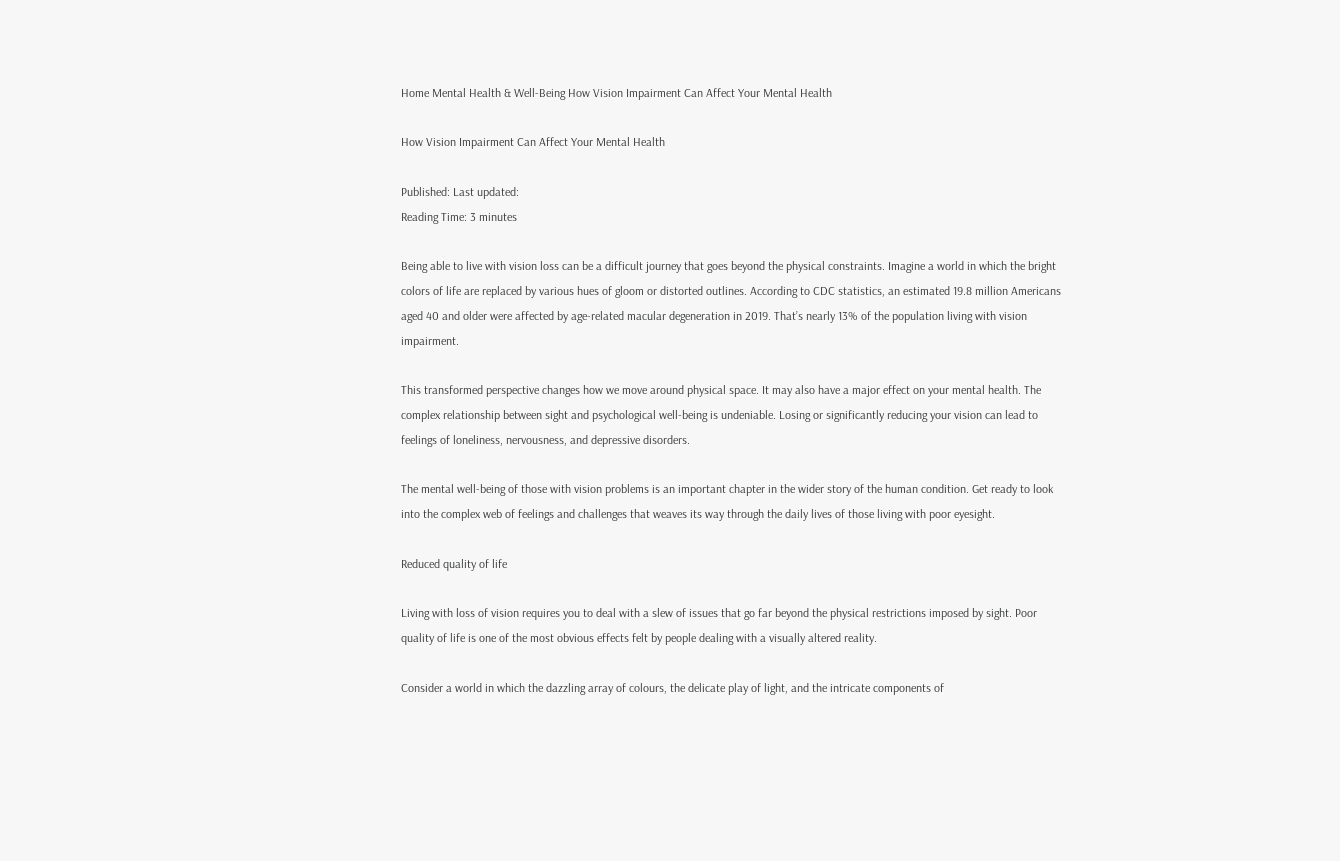Home Mental Health & Well-Being How Vision Impairment Can Affect Your Mental Health

How Vision Impairment Can Affect Your Mental Health

Published: Last updated:
Reading Time: 3 minutes

Being able to live with vision loss can be a difficult journey that goes beyond the physical constraints. Imagine a world in which the bright colors of life are replaced by various hues of gloom or distorted outlines. According to CDC statistics, an estimated 19.8 million Americans aged 40 and older were affected by age-related macular degeneration in 2019. That’s nearly 13% of the population living with vision impairment.

This transformed perspective changes how we move around physical space. It may also have a major effect on your mental health. The complex relationship between sight and psychological well-being is undeniable. Losing or significantly reducing your vision can lead to feelings of loneliness, nervousness, and depressive disorders.

The mental well-being of those with vision problems is an important chapter in the wider story of the human condition. Get ready to look into the complex web of feelings and challenges that weaves its way through the daily lives of those living with poor eyesight.

Reduced quality of life

Living with loss of vision requires you to deal with a slew of issues that go far beyond the physical restrictions imposed by sight. Poor quality of life is one of the most obvious effects felt by people dealing with a visually altered reality.

Consider a world in which the dazzling array of colours, the delicate play of light, and the intricate components of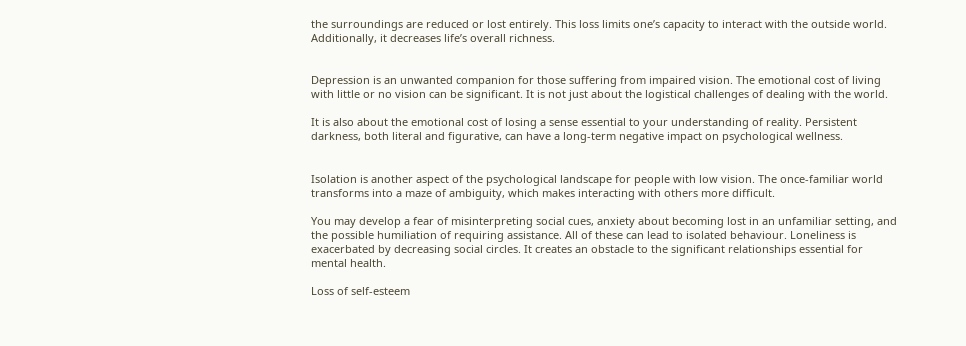the surroundings are reduced or lost entirely. This loss limits one’s capacity to interact with the outside world. Additionally, it decreases life’s overall richness.


Depression is an unwanted companion for those suffering from impaired vision. The emotional cost of living with little or no vision can be significant. It is not just about the logistical challenges of dealing with the world.

It is also about the emotional cost of losing a sense essential to your understanding of reality. Persistent darkness, both literal and figurative, can have a long-term negative impact on psychological wellness.


Isolation is another aspect of the psychological landscape for people with low vision. The once-familiar world transforms into a maze of ambiguity, which makes interacting with others more difficult.

You may develop a fear of misinterpreting social cues, anxiety about becoming lost in an unfamiliar setting, and the possible humiliation of requiring assistance. All of these can lead to isolated behaviour. Loneliness is exacerbated by decreasing social circles. It creates an obstacle to the significant relationships essential for mental health.

Loss of self-esteem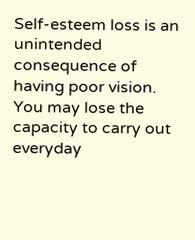Self-esteem loss is an unintended consequence of having poor vision. You may lose the capacity to carry out everyday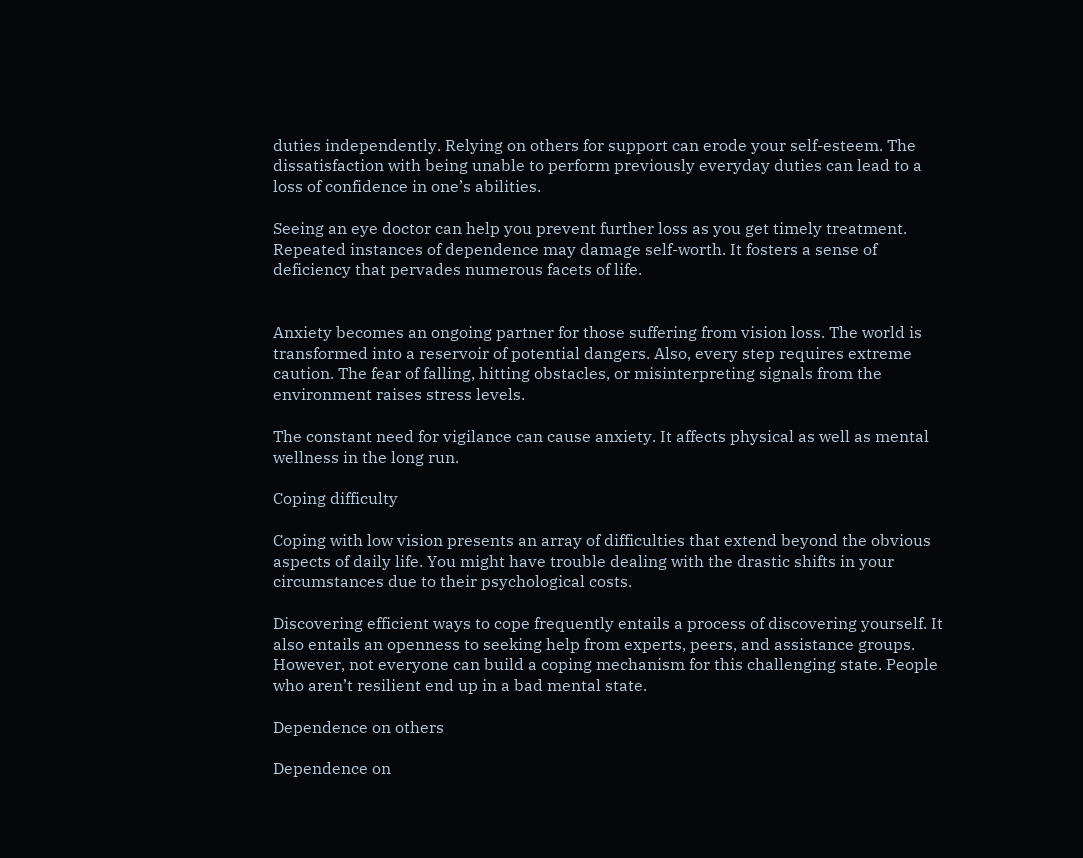duties independently. Relying on others for support can erode your self-esteem. The dissatisfaction with being unable to perform previously everyday duties can lead to a loss of confidence in one’s abilities.

Seeing an eye doctor can help you prevent further loss as you get timely treatment. Repeated instances of dependence may damage self-worth. It fosters a sense of deficiency that pervades numerous facets of life.


Anxiety becomes an ongoing partner for those suffering from vision loss. The world is transformed into a reservoir of potential dangers. Also, every step requires extreme caution. The fear of falling, hitting obstacles, or misinterpreting signals from the environment raises stress levels.

The constant need for vigilance can cause anxiety. It affects physical as well as mental wellness in the long run.

Coping difficulty

Coping with low vision presents an array of difficulties that extend beyond the obvious aspects of daily life. You might have trouble dealing with the drastic shifts in your circumstances due to their psychological costs.

Discovering efficient ways to cope frequently entails a process of discovering yourself. It also entails an openness to seeking help from experts, peers, and assistance groups. However, not everyone can build a coping mechanism for this challenging state. People who aren’t resilient end up in a bad mental state.

Dependence on others

Dependence on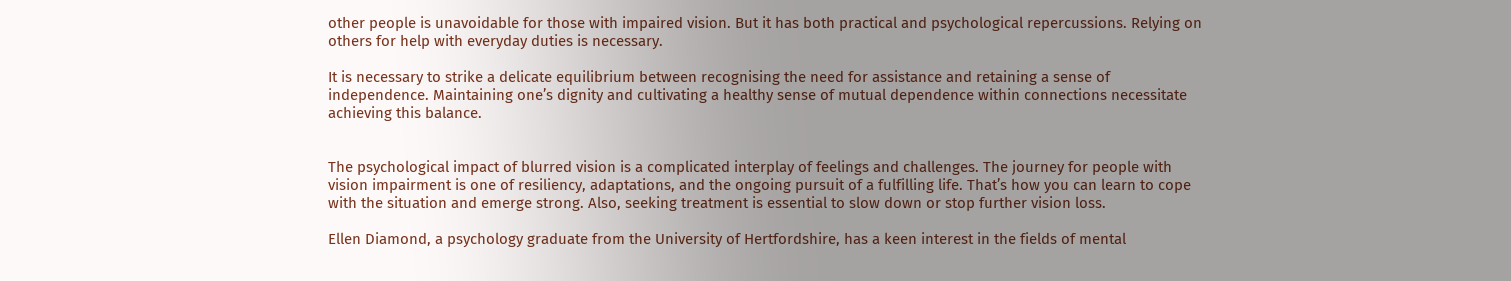other people is unavoidable for those with impaired vision. But it has both practical and psychological repercussions. Relying on others for help with everyday duties is necessary.

It is necessary to strike a delicate equilibrium between recognising the need for assistance and retaining a sense of independence. Maintaining one’s dignity and cultivating a healthy sense of mutual dependence within connections necessitate achieving this balance.


The psychological impact of blurred vision is a complicated interplay of feelings and challenges. The journey for people with vision impairment is one of resiliency, adaptations, and the ongoing pursuit of a fulfilling life. That’s how you can learn to cope with the situation and emerge strong. Also, seeking treatment is essential to slow down or stop further vision loss.

Ellen Diamond, a psychology graduate from the University of Hertfordshire, has a keen interest in the fields of mental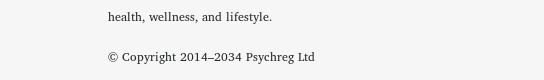health, wellness, and lifestyle.

© Copyright 2014–2034 Psychreg Ltd